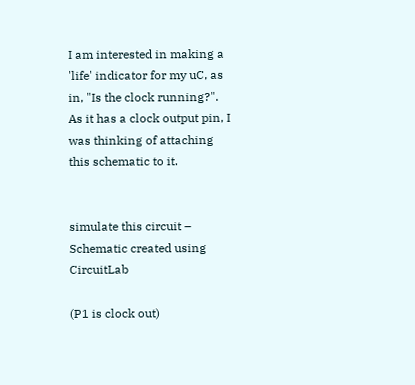I am interested in making a 'life' indicator for my uC, as in, "Is the clock running?". As it has a clock output pin, I was thinking of attaching this schematic to it.


simulate this circuit – Schematic created using CircuitLab

(P1 is clock out)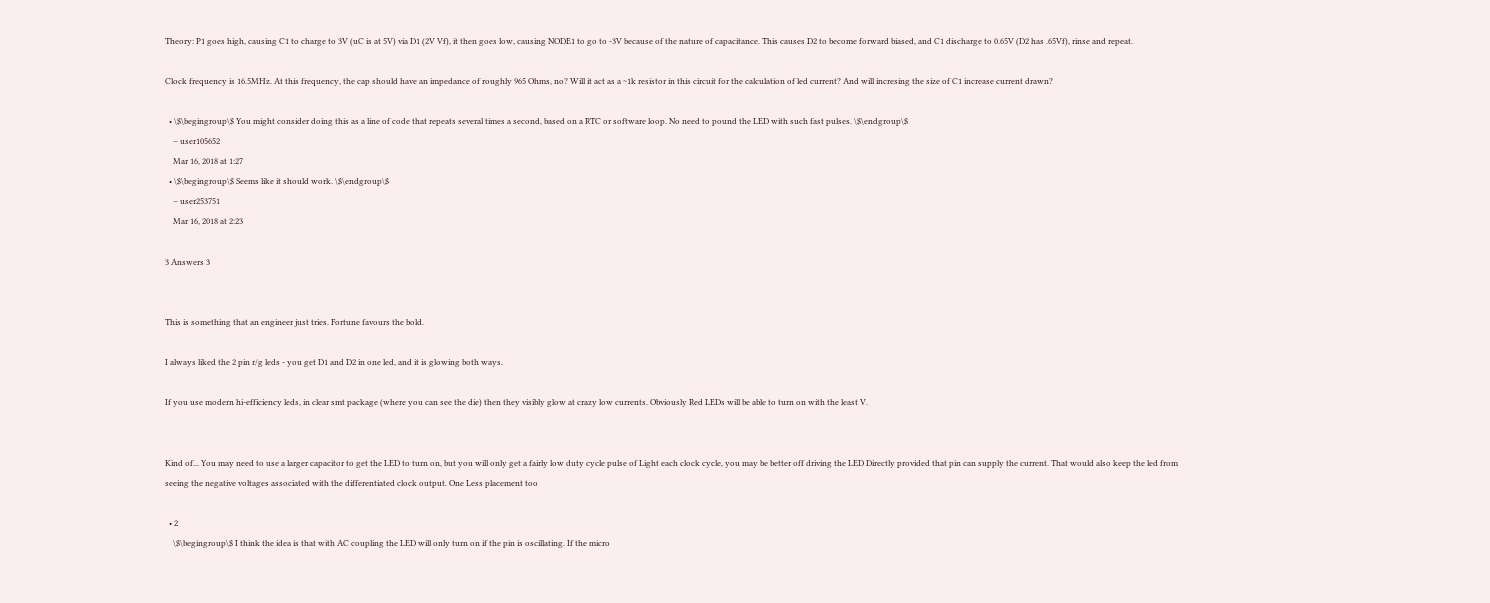Theory: P1 goes high, causing C1 to charge to 3V (uC is at 5V) via D1 (2V Vf), it then goes low, causing NODE1 to go to -3V because of the nature of capacitance. This causes D2 to become forward biased, and C1 discharge to 0.65V (D2 has .65Vf), rinse and repeat.

Clock frequency is 16.5MHz. At this frequency, the cap should have an impedance of roughly 965 Ohms, no? Will it act as a ~1k resistor in this circuit for the calculation of led current? And will incresing the size of C1 increase current drawn?

  • \$\begingroup\$ You might consider doing this as a line of code that repeats several times a second, based on a RTC or software loop. No need to pound the LED with such fast pulses. \$\endgroup\$
    – user105652
    Mar 16, 2018 at 1:27
  • \$\begingroup\$ Seems like it should work. \$\endgroup\$
    – user253751
    Mar 16, 2018 at 2:23

3 Answers 3


This is something that an engineer just tries. Fortune favours the bold.

I always liked the 2 pin r/g leds - you get D1 and D2 in one led, and it is glowing both ways.

If you use modern hi-efficiency leds, in clear smt package (where you can see the die) then they visibly glow at crazy low currents. Obviously Red LEDs will be able to turn on with the least V.


Kind of... You may need to use a larger capacitor to get the LED to turn on, but you will only get a fairly low duty cycle pulse of Light each clock cycle, you may be better off driving the LED Directly provided that pin can supply the current. That would also keep the led from seeing the negative voltages associated with the differentiated clock output. One Less placement too

  • 2
    \$\begingroup\$ I think the idea is that with AC coupling the LED will only turn on if the pin is oscillating. If the micro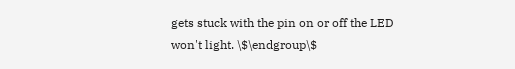gets stuck with the pin on or off the LED won't light. \$\endgroup\$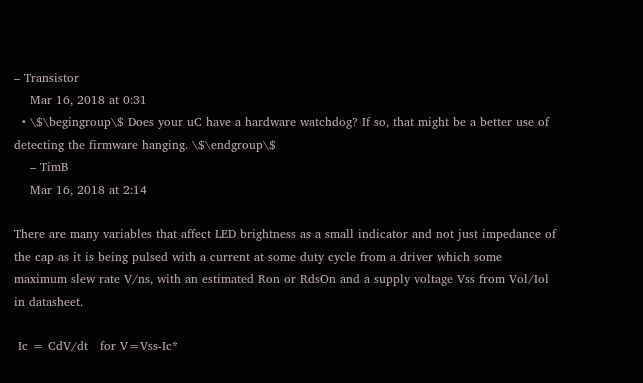– Transistor
    Mar 16, 2018 at 0:31
  • \$\begingroup\$ Does your uC have a hardware watchdog? If so, that might be a better use of detecting the firmware hanging. \$\endgroup\$
    – TimB
    Mar 16, 2018 at 2:14

There are many variables that affect LED brightness as a small indicator and not just impedance of the cap as it is being pulsed with a current at some duty cycle from a driver which some maximum slew rate V/ns, with an estimated Ron or RdsOn and a supply voltage Vss from Vol/Iol in datasheet.

 Ic = CdV/dt   for V=Vss-Ic*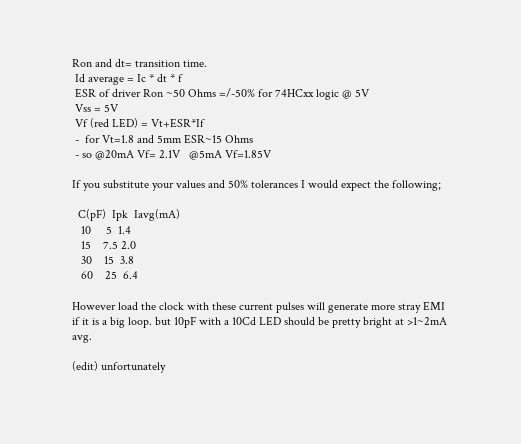Ron and dt= transition time.
 Id average = Ic * dt * f
 ESR of driver Ron ~50 Ohms =/-50% for 74HCxx logic @ 5V
 Vss = 5V
 Vf (red LED) = Vt+ESR*If
 -  for Vt=1.8 and 5mm ESR~15 Ohms
 - so @20mA Vf= 2.1V   @5mA Vf=1.85V

If you substitute your values and 50% tolerances I would expect the following;

  C(pF)  Ipk  Iavg(mA)
   10     5  1.4
   15    7.5 2.0
   30    15  3.8
   60    25  6.4

However load the clock with these current pulses will generate more stray EMI if it is a big loop. but 10pF with a 10Cd LED should be pretty bright at >1~2mA avg.

(edit) unfortunately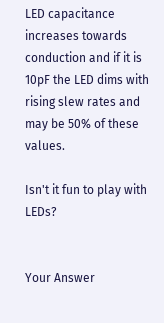LED capacitance increases towards conduction and if it is 10pF the LED dims with rising slew rates and may be 50% of these values.

Isn't it fun to play with LEDs?


Your Answer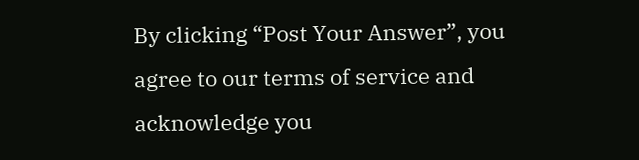By clicking “Post Your Answer”, you agree to our terms of service and acknowledge you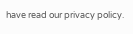have read our privacy policy.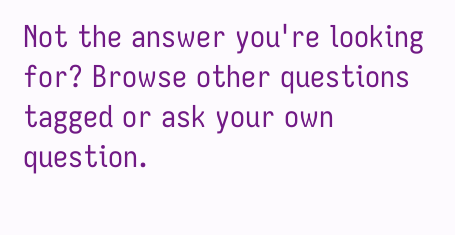Not the answer you're looking for? Browse other questions tagged or ask your own question.